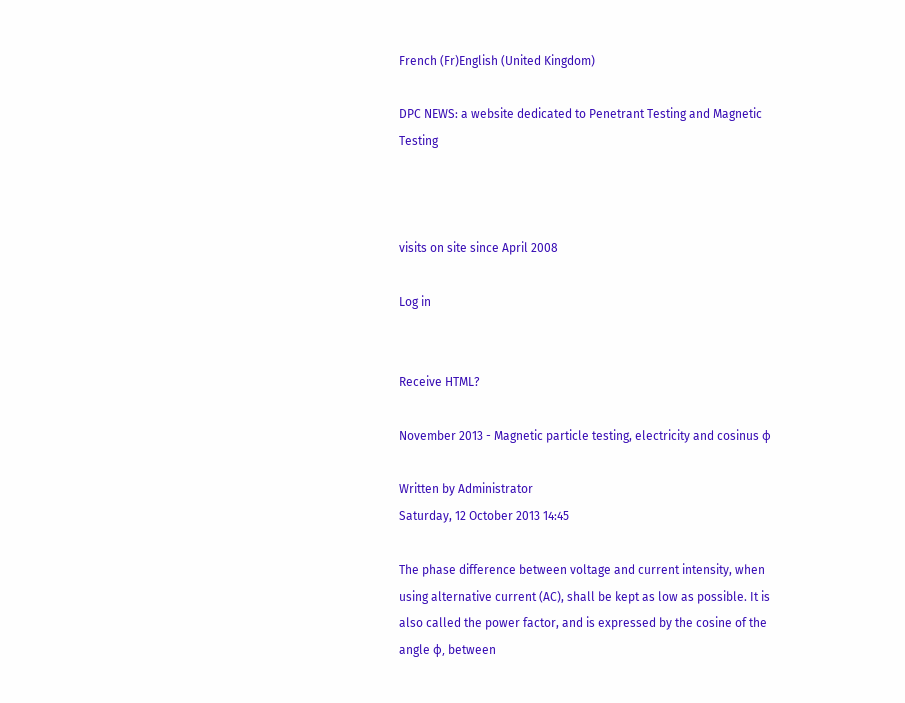French (Fr)English (United Kingdom)

DPC NEWS: a website dedicated to Penetrant Testing and Magnetic Testing



visits on site since April 2008

Log in


Receive HTML?

November 2013 - Magnetic particle testing, electricity and cosinus φ

Written by Administrator
Saturday, 12 October 2013 14:45

The phase difference between voltage and current intensity, when using alternative current (AC), shall be kept as low as possible. It is also called the power factor, and is expressed by the cosine of the angle φ, between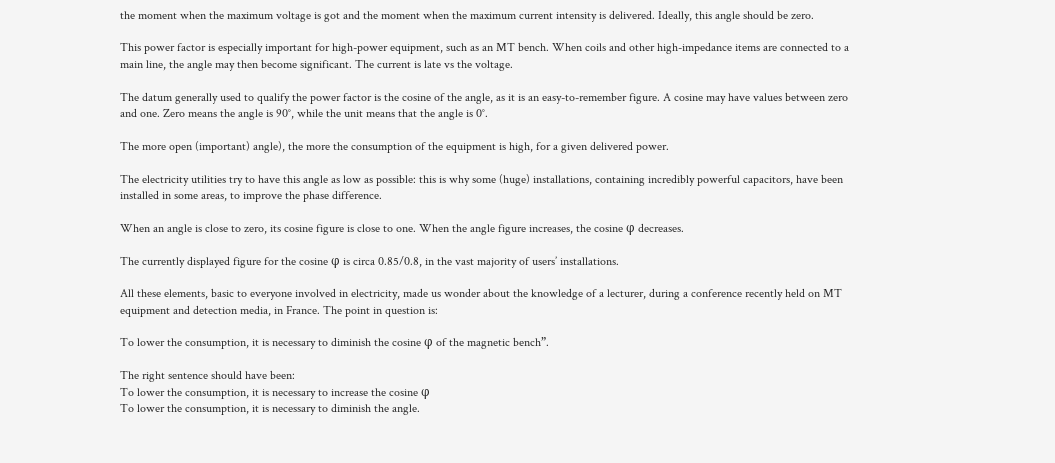the moment when the maximum voltage is got and the moment when the maximum current intensity is delivered. Ideally, this angle should be zero.

This power factor is especially important for high-power equipment, such as an MT bench. When coils and other high-impedance items are connected to a main line, the angle may then become significant. The current is late vs the voltage.

The datum generally used to qualify the power factor is the cosine of the angle, as it is an easy-to-remember figure. A cosine may have values between zero and one. Zero means the angle is 90°, while the unit means that the angle is 0°.

The more open (important) angle), the more the consumption of the equipment is high, for a given delivered power.

The electricity utilities try to have this angle as low as possible: this is why some (huge) installations, containing incredibly powerful capacitors, have been installed in some areas, to improve the phase difference.

When an angle is close to zero, its cosine figure is close to one. When the angle figure increases, the cosine φ decreases.

The currently displayed figure for the cosine φ is circa 0.85/0.8, in the vast majority of users’ installations.

All these elements, basic to everyone involved in electricity, made us wonder about the knowledge of a lecturer, during a conference recently held on MT equipment and detection media, in France. The point in question is:

To lower the consumption, it is necessary to diminish the cosine φ of the magnetic bench”.

The right sentence should have been:
To lower the consumption, it is necessary to increase the cosine φ
To lower the consumption, it is necessary to diminish the angle.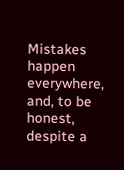Mistakes happen everywhere, and, to be honest, despite a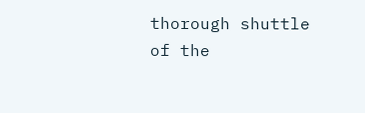thorough shuttle of the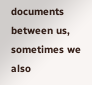documents between us, sometimes we also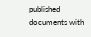published documents with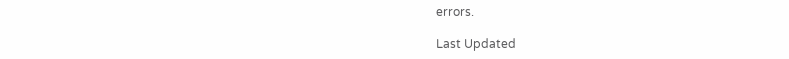errors.

Last Updated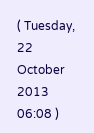( Tuesday, 22 October 2013 06:08 )